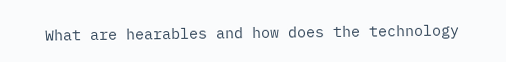What are hearables and how does the technology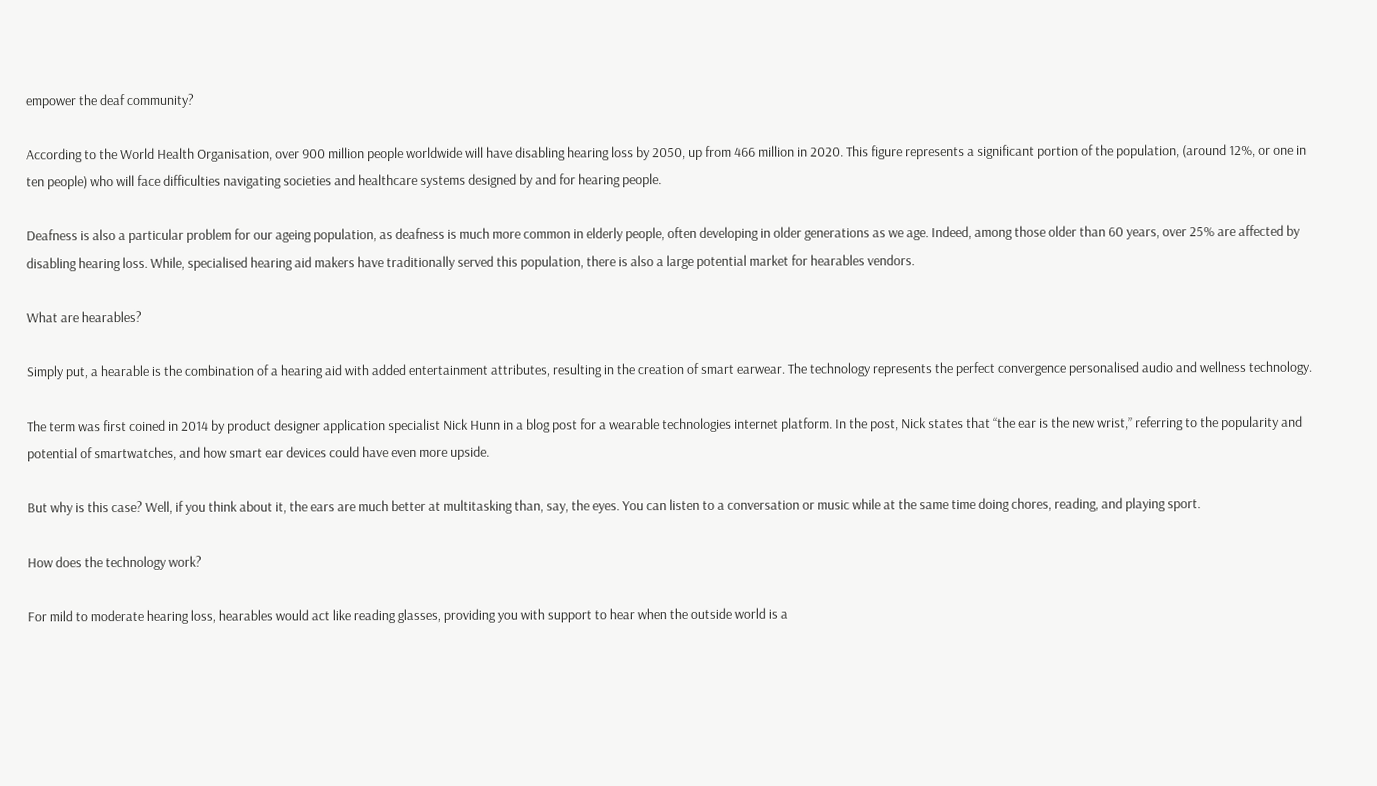empower the deaf community?

According to the World Health Organisation, over 900 million people worldwide will have disabling hearing loss by 2050, up from 466 million in 2020. This figure represents a significant portion of the population, (around 12%, or one in ten people) who will face difficulties navigating societies and healthcare systems designed by and for hearing people.

Deafness is also a particular problem for our ageing population, as deafness is much more common in elderly people, often developing in older generations as we age. Indeed, among those older than 60 years, over 25% are affected by disabling hearing loss. While, specialised hearing aid makers have traditionally served this population, there is also a large potential market for hearables vendors.

What are hearables?

Simply put, a hearable is the combination of a hearing aid with added entertainment attributes, resulting in the creation of smart earwear. The technology represents the perfect convergence personalised audio and wellness technology.

The term was first coined in 2014 by product designer application specialist Nick Hunn in a blog post for a wearable technologies internet platform. In the post, Nick states that “the ear is the new wrist,” referring to the popularity and potential of smartwatches, and how smart ear devices could have even more upside.

But why is this case? Well, if you think about it, the ears are much better at multitasking than, say, the eyes. You can listen to a conversation or music while at the same time doing chores, reading, and playing sport.

How does the technology work?

For mild to moderate hearing loss, hearables would act like reading glasses, providing you with support to hear when the outside world is a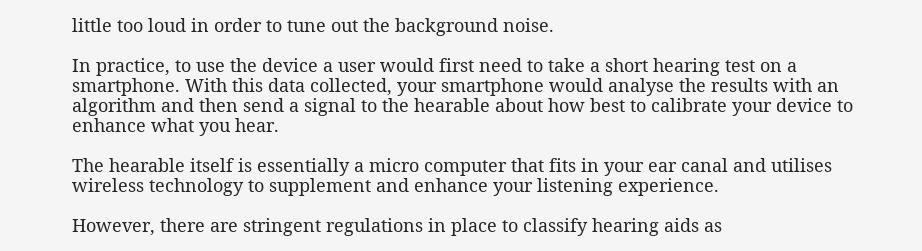little too loud in order to tune out the background noise.

In practice, to use the device a user would first need to take a short hearing test on a smartphone. With this data collected, your smartphone would analyse the results with an algorithm and then send a signal to the hearable about how best to calibrate your device to enhance what you hear.

The hearable itself is essentially a micro computer that fits in your ear canal and utilises wireless technology to supplement and enhance your listening experience.

However, there are stringent regulations in place to classify hearing aids as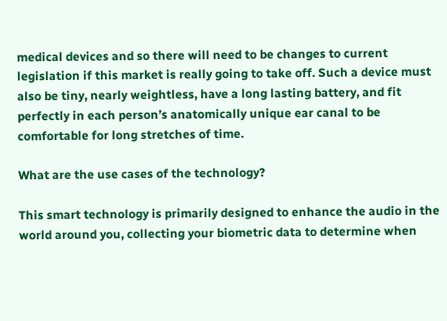medical devices and so there will need to be changes to current legislation if this market is really going to take off. Such a device must also be tiny, nearly weightless, have a long lasting battery, and fit perfectly in each person’s anatomically unique ear canal to be comfortable for long stretches of time.

What are the use cases of the technology?

This smart technology is primarily designed to enhance the audio in the world around you, collecting your biometric data to determine when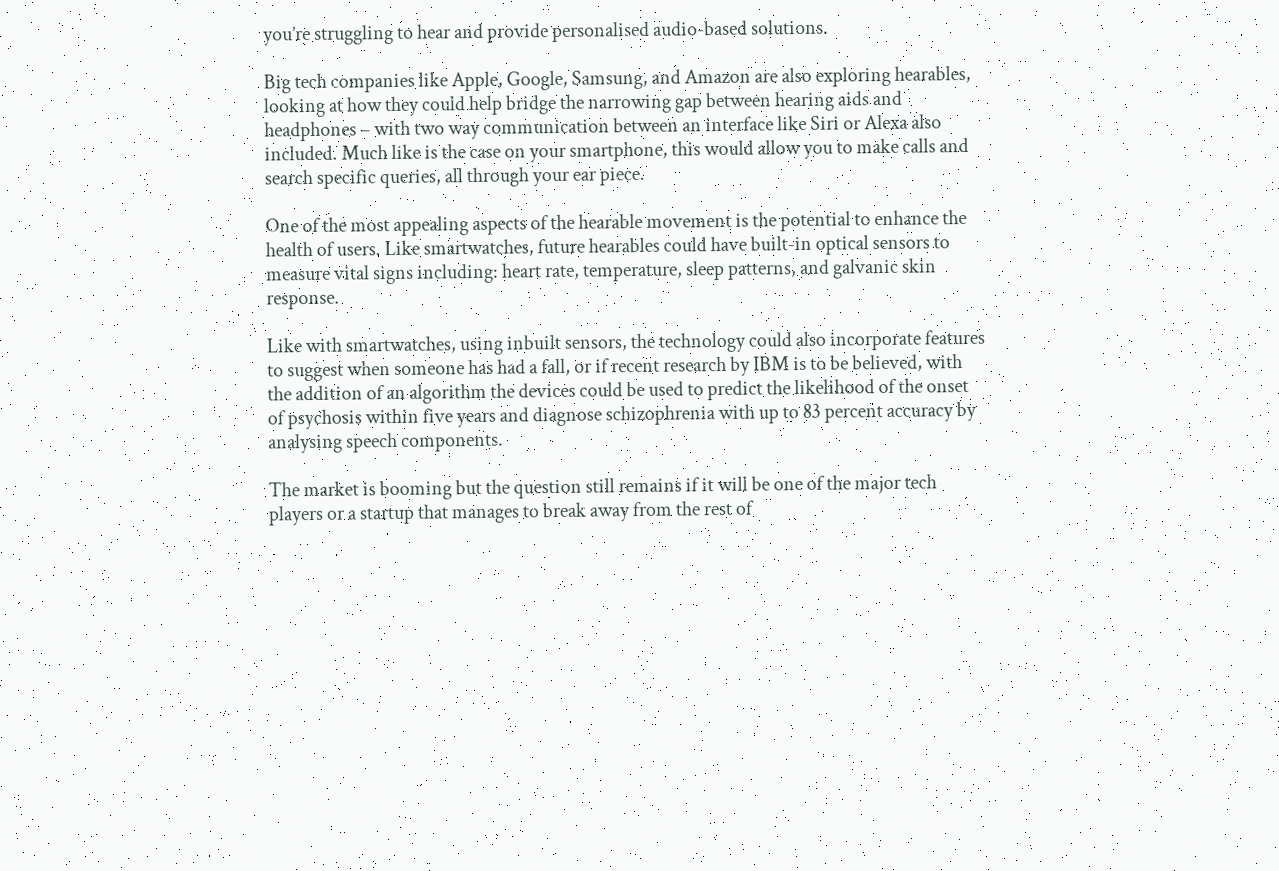you’re struggling to hear and provide personalised audio-based solutions.

Big tech companies like Apple, Google, Samsung, and Amazon are also exploring hearables, looking at how they could help bridge the narrowing gap between hearing aids and headphones – with two way communication between an interface like Siri or Alexa also included. Much like is the case on your smartphone, this would allow you to make calls and search specific queries, all through your ear piece.

One of the most appealing aspects of the hearable movement is the potential to enhance the health of users. Like smartwatches, future hearables could have built-in optical sensors to measure vital signs including: heart rate, temperature, sleep patterns, and galvanic skin response.

Like with smartwatches, using inbuilt sensors, the technology could also incorporate features to suggest when someone has had a fall, or if recent research by IBM is to be believed, with the addition of an algorithm the devices could be used to predict the likelihood of the onset of psychosis within five years and diagnose schizophrenia with up to 83 percent accuracy by analysing speech components.

The market is booming but the question still remains if it will be one of the major tech players or a startup that manages to break away from the rest of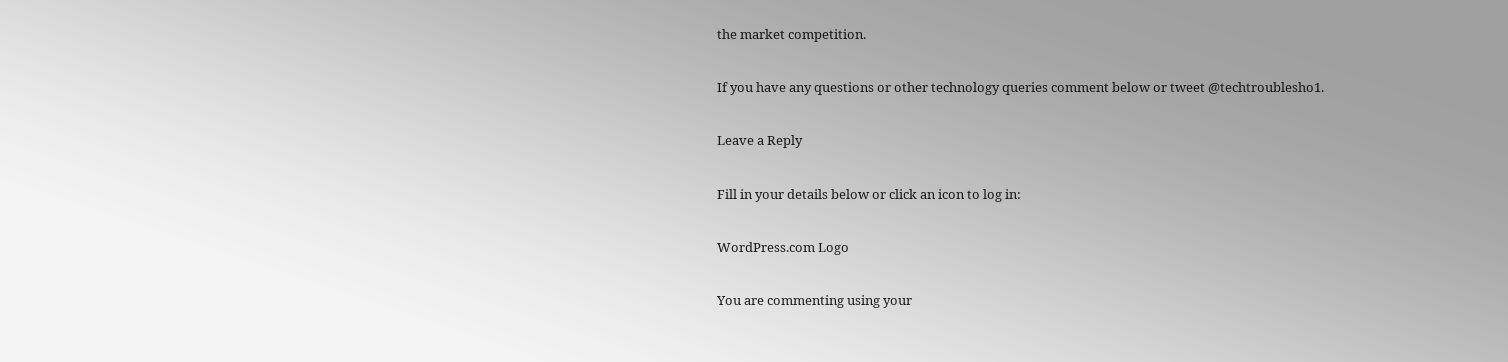the market competition.

If you have any questions or other technology queries comment below or tweet @techtroublesho1.

Leave a Reply

Fill in your details below or click an icon to log in:

WordPress.com Logo

You are commenting using your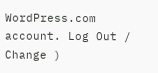WordPress.com account. Log Out /  Change )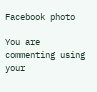Facebook photo

You are commenting using your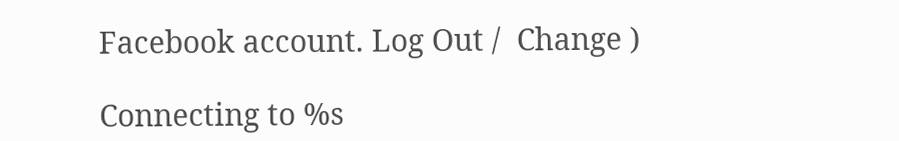Facebook account. Log Out /  Change )

Connecting to %s